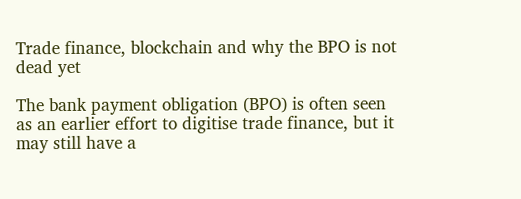Trade finance, blockchain and why the BPO is not dead yet

The bank payment obligation (BPO) is often seen as an earlier effort to digitise trade finance, but it may still have a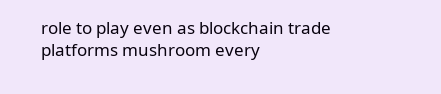role to play even as blockchain trade platforms mushroom every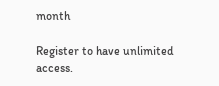month

Register to have unlimited access.